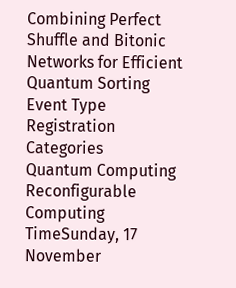Combining Perfect Shuffle and Bitonic Networks for Efficient Quantum Sorting
Event Type
Registration Categories
Quantum Computing
Reconfigurable Computing
TimeSunday, 17 November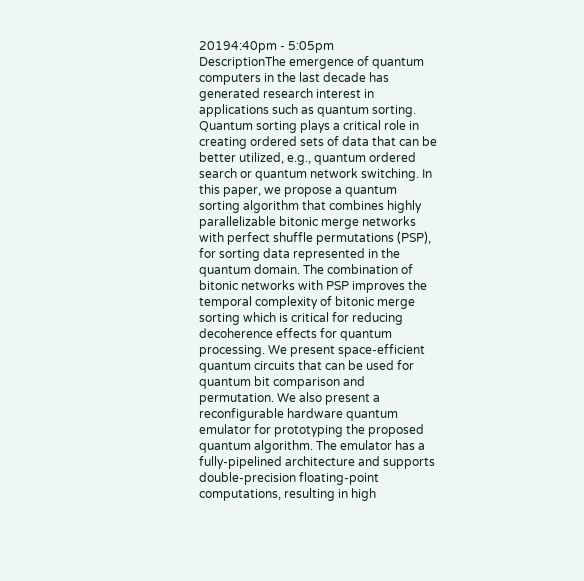20194:40pm - 5:05pm
DescriptionThe emergence of quantum computers in the last decade has generated research interest in applications such as quantum sorting. Quantum sorting plays a critical role in creating ordered sets of data that can be better utilized, e.g., quantum ordered search or quantum network switching. In this paper, we propose a quantum sorting algorithm that combines highly parallelizable bitonic merge networks with perfect shuffle permutations (PSP), for sorting data represented in the quantum domain. The combination of bitonic networks with PSP improves the temporal complexity of bitonic merge sorting which is critical for reducing decoherence effects for quantum processing. We present space-efficient quantum circuits that can be used for quantum bit comparison and permutation. We also present a reconfigurable hardware quantum emulator for prototyping the proposed quantum algorithm. The emulator has a fully-pipelined architecture and supports double-precision floating-point computations, resulting in high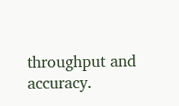throughput and accuracy.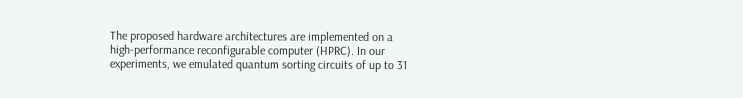The proposed hardware architectures are implemented on a high-performance reconfigurable computer (HPRC). In our experiments, we emulated quantum sorting circuits of up to 31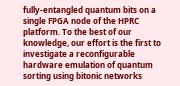fully-entangled quantum bits on a single FPGA node of the HPRC platform. To the best of our knowledge, our effort is the first to investigate a reconfigurable hardware emulation of quantum sorting using bitonic networks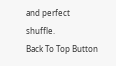and perfect shuffle.
Back To Top Button